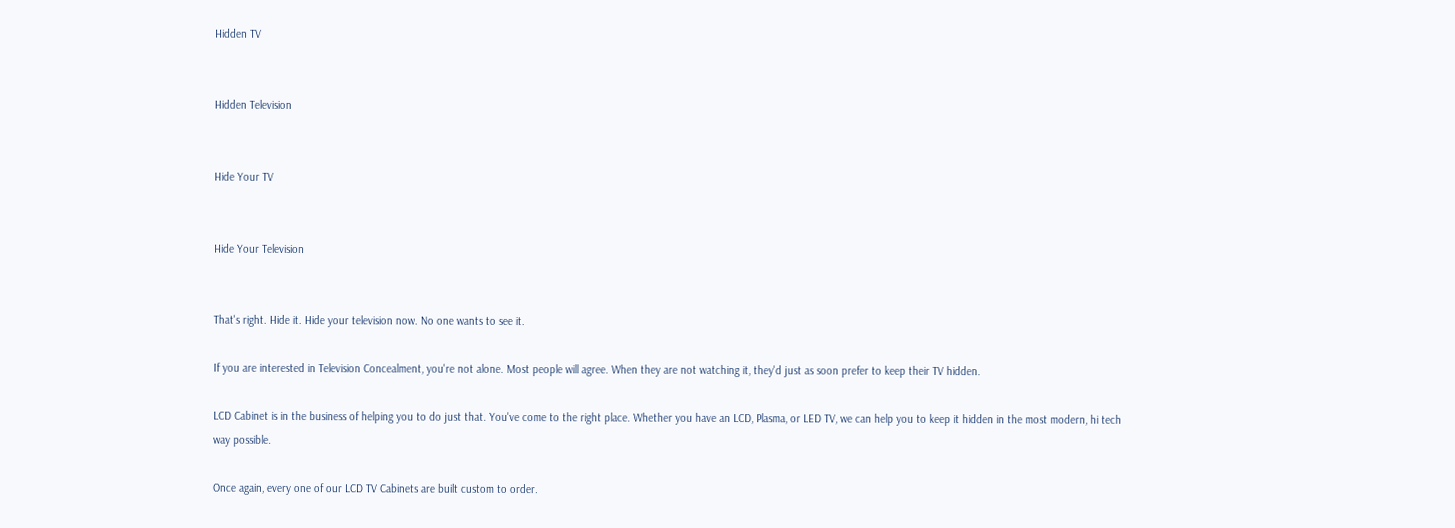Hidden TV


Hidden Television


Hide Your TV


Hide Your Television


That's right. Hide it. Hide your television now. No one wants to see it.

If you are interested in Television Concealment, you're not alone. Most people will agree. When they are not watching it, they'd just as soon prefer to keep their TV hidden.

LCD Cabinet is in the business of helping you to do just that. You've come to the right place. Whether you have an LCD, Plasma, or LED TV, we can help you to keep it hidden in the most modern, hi tech way possible.

Once again, every one of our LCD TV Cabinets are built custom to order.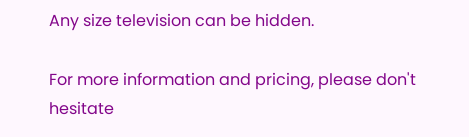Any size television can be hidden.

For more information and pricing, please don't hesitate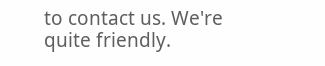to contact us. We're quite friendly.